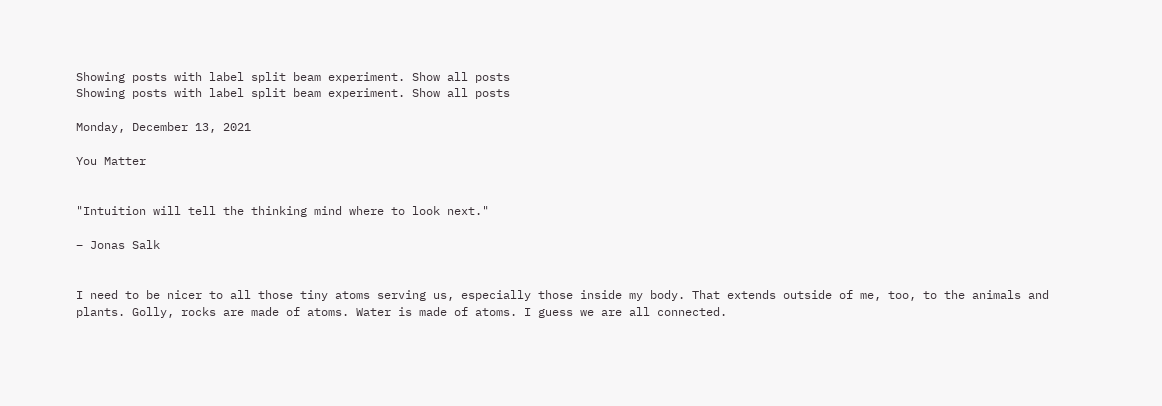Showing posts with label split beam experiment. Show all posts
Showing posts with label split beam experiment. Show all posts

Monday, December 13, 2021

You Matter


"Intuition will tell the thinking mind where to look next."

– Jonas Salk


I need to be nicer to all those tiny atoms serving us, especially those inside my body. That extends outside of me, too, to the animals and plants. Golly, rocks are made of atoms. Water is made of atoms. I guess we are all connected.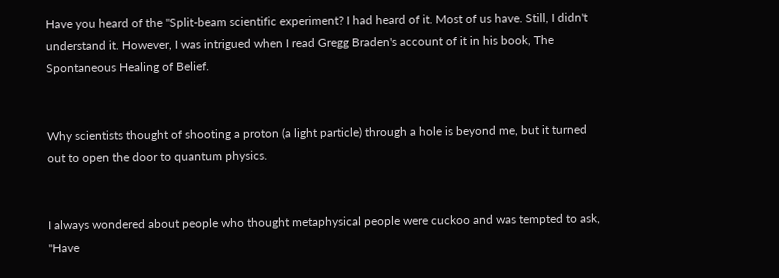Have you heard of the "Split-beam scientific experiment? I had heard of it. Most of us have. Still, I didn't understand it. However, I was intrigued when I read Gregg Braden's account of it in his book, The Spontaneous Healing of Belief.


Why scientists thought of shooting a proton (a light particle) through a hole is beyond me, but it turned out to open the door to quantum physics.


I always wondered about people who thought metaphysical people were cuckoo and was tempted to ask, "Have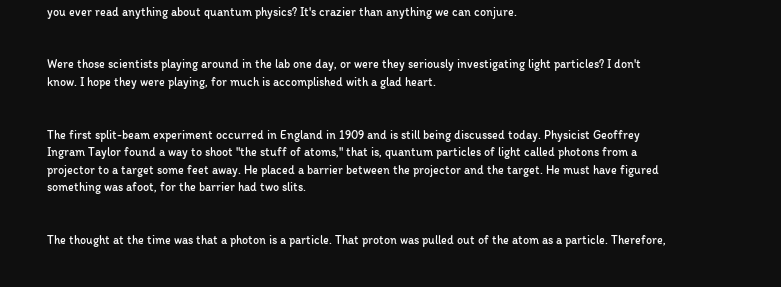you ever read anything about quantum physics? It's crazier than anything we can conjure.


Were those scientists playing around in the lab one day, or were they seriously investigating light particles? I don't know. I hope they were playing, for much is accomplished with a glad heart.


The first split-beam experiment occurred in England in 1909 and is still being discussed today. Physicist Geoffrey Ingram Taylor found a way to shoot "the stuff of atoms," that is, quantum particles of light called photons from a projector to a target some feet away. He placed a barrier between the projector and the target. He must have figured something was afoot, for the barrier had two slits.


The thought at the time was that a photon is a particle. That proton was pulled out of the atom as a particle. Therefore,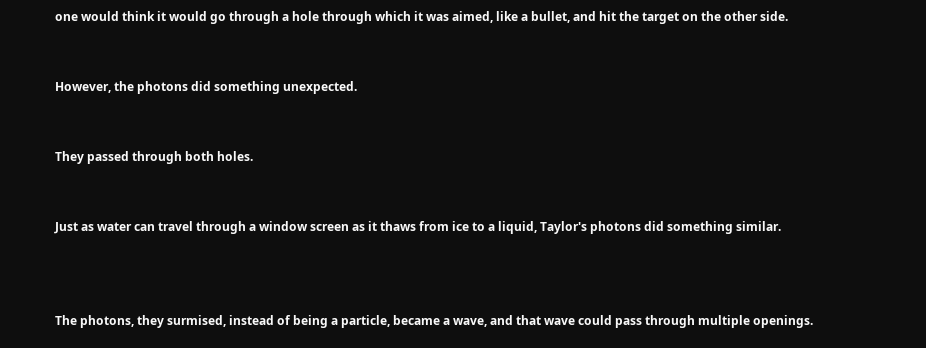one would think it would go through a hole through which it was aimed, like a bullet, and hit the target on the other side.


However, the photons did something unexpected.


They passed through both holes.


Just as water can travel through a window screen as it thaws from ice to a liquid, Taylor's photons did something similar.



The photons, they surmised, instead of being a particle, became a wave, and that wave could pass through multiple openings.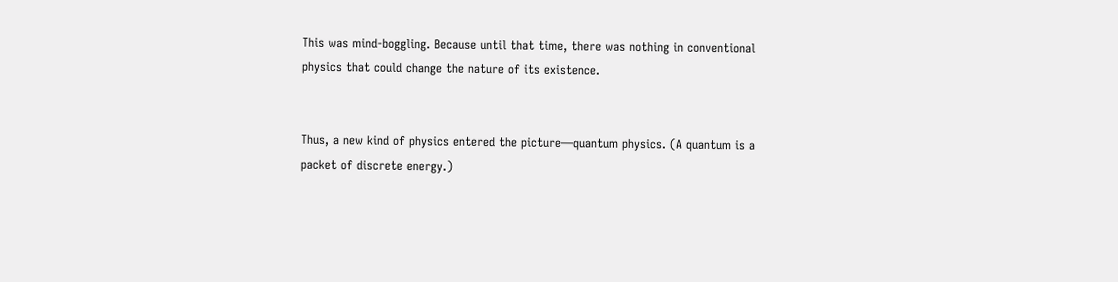This was mind-boggling. Because until that time, there was nothing in conventional physics that could change the nature of its existence.


Thus, a new kind of physics entered the picture—quantum physics. (A quantum is a packet of discrete energy.)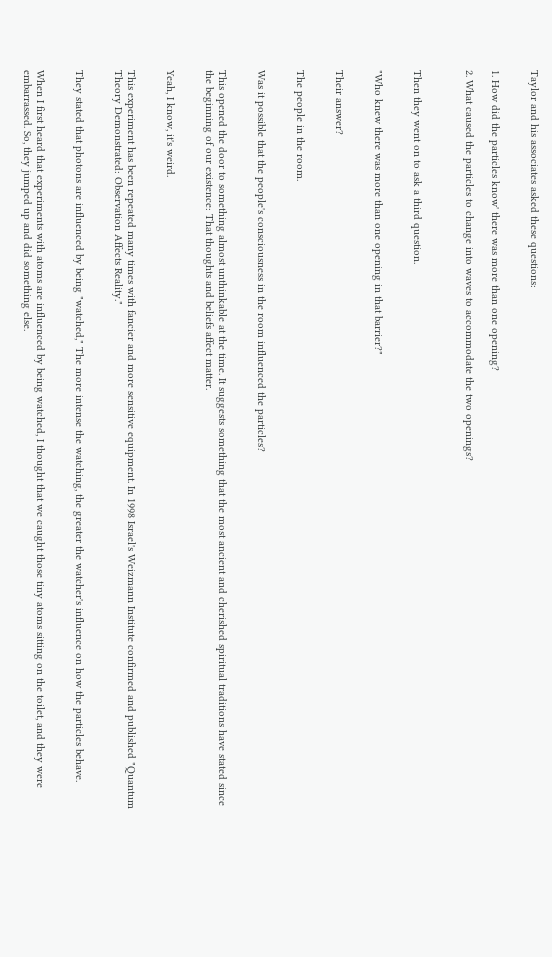Taylor and his associates asked these questions:


1. How did the particles know' there was more than one opening?

2. What caused the particles to change into waves to accommodate the two openings?



Then they went on to ask a third question.


"Who knew there was more than one opening in that barrier?"


Their answer?


The people in the room.


Was it possible that the people's consciousness in the room influenced the particles?


This opened the door to something almost unthinkable at the time. It suggests something that the most ancient and cherished spiritual traditions have stated since the beginning of our existence: That thoughts and beliefs affect matter.


Yeah, I know, it's weird.


This experiment has been repeated many times with fancier and more sensitive equipment. In 1998 Israel's Weizmann Institute confirmed and published "Quantum Theory Demonstrated: Observation Affects Reality."


They stated that photons are influenced by being "watched," The more intense the watching, the greater the watcher's influence on how the particles behave.


When I first heard that experiments with atoms are influenced by being watched, I thought that we caught those tiny atoms sitting on the toilet, and they were embarrassed. So, they jumped up and did something else.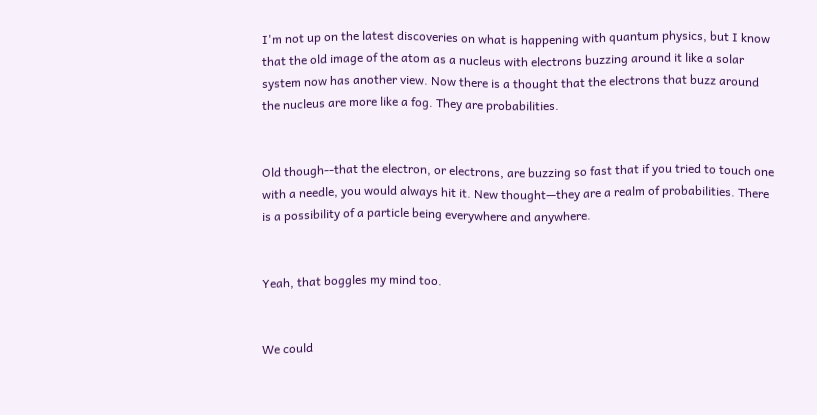I'm not up on the latest discoveries on what is happening with quantum physics, but I know that the old image of the atom as a nucleus with electrons buzzing around it like a solar system now has another view. Now there is a thought that the electrons that buzz around the nucleus are more like a fog. They are probabilities.


Old though--that the electron, or electrons, are buzzing so fast that if you tried to touch one with a needle, you would always hit it. New thought—they are a realm of probabilities. There is a possibility of a particle being everywhere and anywhere.


Yeah, that boggles my mind too.


We could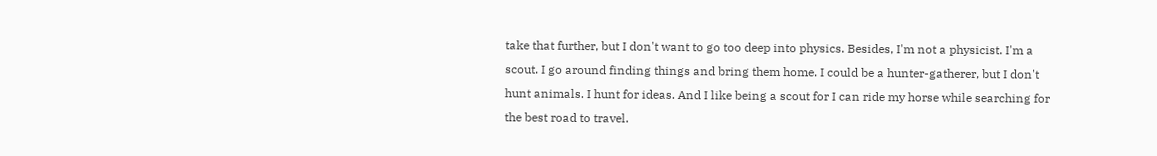take that further, but I don't want to go too deep into physics. Besides, I'm not a physicist. I'm a scout. I go around finding things and bring them home. I could be a hunter-gatherer, but I don't hunt animals. I hunt for ideas. And I like being a scout for I can ride my horse while searching for the best road to travel.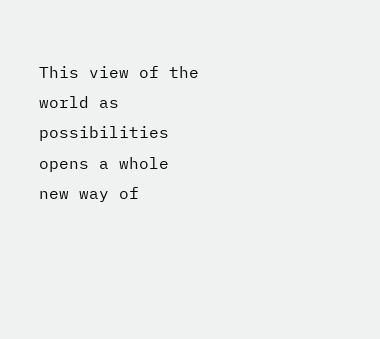This view of the world as possibilities opens a whole new way of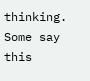thinking. Some say this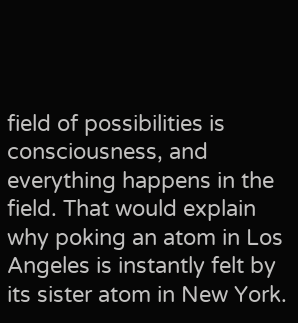field of possibilities is consciousness, and everything happens in the field. That would explain why poking an atom in Los Angeles is instantly felt by its sister atom in New York.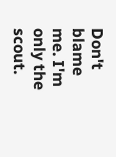Don't blame me. I'm only the scout.